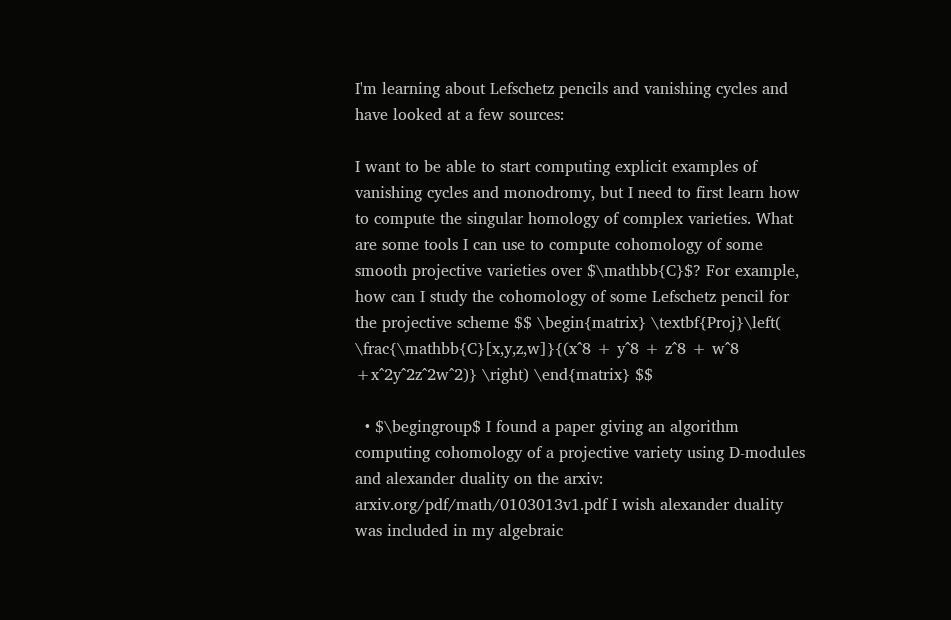I'm learning about Lefschetz pencils and vanishing cycles and have looked at a few sources:

I want to be able to start computing explicit examples of vanishing cycles and monodromy, but I need to first learn how to compute the singular homology of complex varieties. What are some tools I can use to compute cohomology of some smooth projective varieties over $\mathbb{C}$? For example, how can I study the cohomology of some Lefschetz pencil for the projective scheme $$ \begin{matrix} \textbf{Proj}\left( \frac{\mathbb{C}[x,y,z,w]}{(x^8 + y^8 + z^8 + w^8 +x^2y^2z^2w^2)} \right) \end{matrix} $$

  • $\begingroup$ I found a paper giving an algorithm computing cohomology of a projective variety using D-modules and alexander duality on the arxiv: arxiv.org/pdf/math/0103013v1.pdf I wish alexander duality was included in my algebraic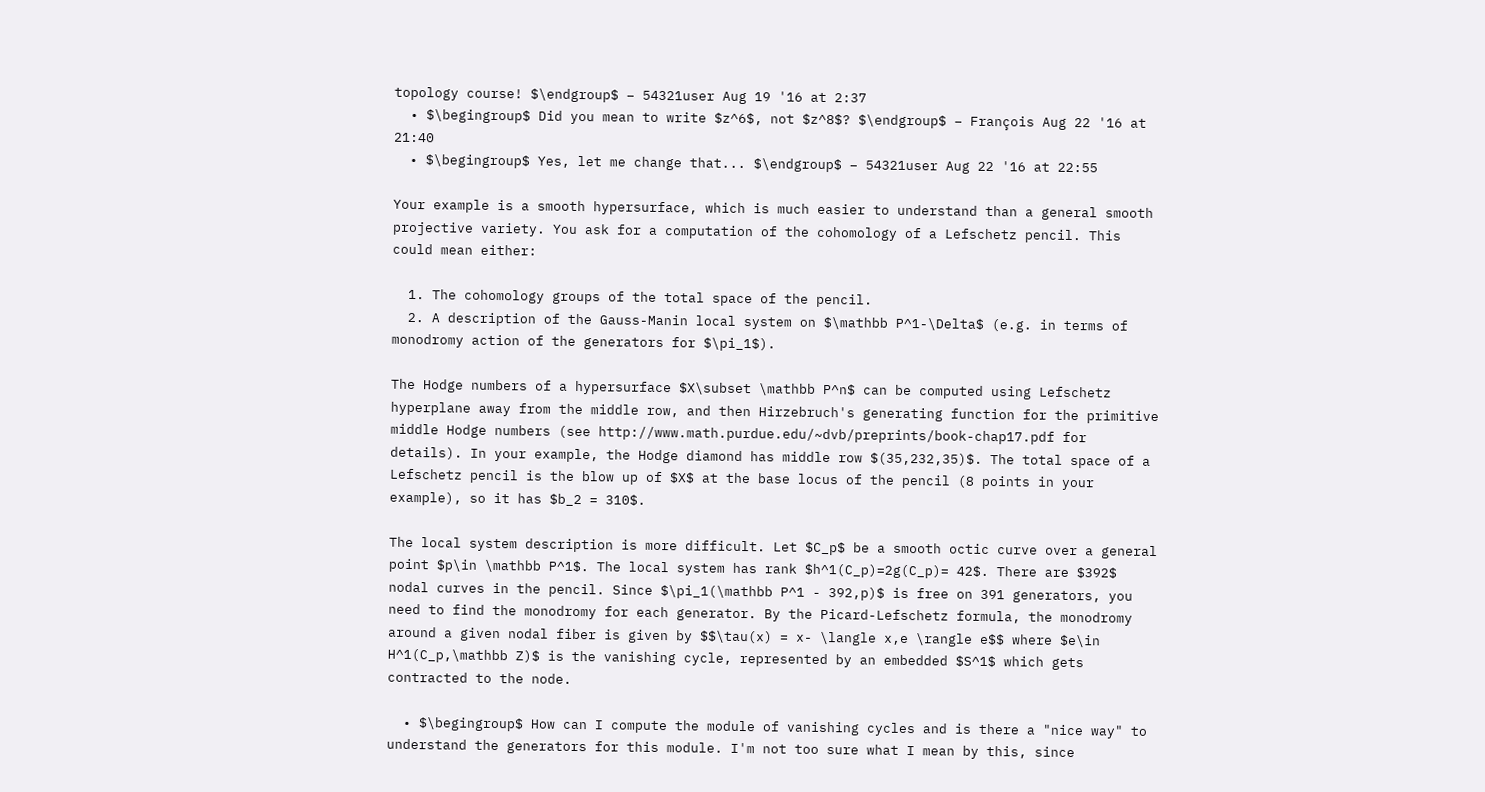topology course! $\endgroup$ – 54321user Aug 19 '16 at 2:37
  • $\begingroup$ Did you mean to write $z^6$, not $z^8$? $\endgroup$ – François Aug 22 '16 at 21:40
  • $\begingroup$ Yes, let me change that... $\endgroup$ – 54321user Aug 22 '16 at 22:55

Your example is a smooth hypersurface, which is much easier to understand than a general smooth projective variety. You ask for a computation of the cohomology of a Lefschetz pencil. This could mean either:

  1. The cohomology groups of the total space of the pencil.
  2. A description of the Gauss-Manin local system on $\mathbb P^1-\Delta$ (e.g. in terms of monodromy action of the generators for $\pi_1$).

The Hodge numbers of a hypersurface $X\subset \mathbb P^n$ can be computed using Lefschetz hyperplane away from the middle row, and then Hirzebruch's generating function for the primitive middle Hodge numbers (see http://www.math.purdue.edu/~dvb/preprints/book-chap17.pdf for details). In your example, the Hodge diamond has middle row $(35,232,35)$. The total space of a Lefschetz pencil is the blow up of $X$ at the base locus of the pencil (8 points in your example), so it has $b_2 = 310$.

The local system description is more difficult. Let $C_p$ be a smooth octic curve over a general point $p\in \mathbb P^1$. The local system has rank $h^1(C_p)=2g(C_p)= 42$. There are $392$ nodal curves in the pencil. Since $\pi_1(\mathbb P^1 - 392,p)$ is free on 391 generators, you need to find the monodromy for each generator. By the Picard-Lefschetz formula, the monodromy around a given nodal fiber is given by $$\tau(x) = x- \langle x,e \rangle e$$ where $e\in H^1(C_p,\mathbb Z)$ is the vanishing cycle, represented by an embedded $S^1$ which gets contracted to the node.

  • $\begingroup$ How can I compute the module of vanishing cycles and is there a "nice way" to understand the generators for this module. I'm not too sure what I mean by this, since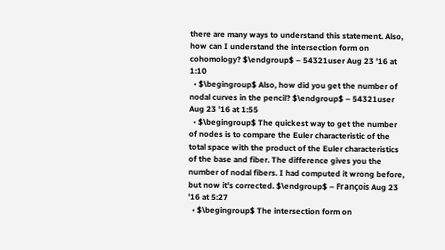there are many ways to understand this statement. Also, how can I understand the intersection form on cohomology? $\endgroup$ – 54321user Aug 23 '16 at 1:10
  • $\begingroup$ Also, how did you get the number of nodal curves in the pencil? $\endgroup$ – 54321user Aug 23 '16 at 1:55
  • $\begingroup$ The quickest way to get the number of nodes is to compare the Euler characteristic of the total space with the product of the Euler characteristics of the base and fiber. The difference gives you the number of nodal fibers. I had computed it wrong before, but now it's corrected. $\endgroup$ – François Aug 23 '16 at 5:27
  • $\begingroup$ The intersection form on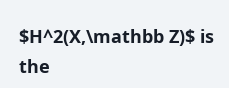$H^2(X,\mathbb Z)$ is the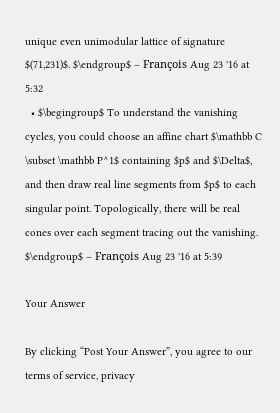unique even unimodular lattice of signature $(71,231)$. $\endgroup$ – François Aug 23 '16 at 5:32
  • $\begingroup$ To understand the vanishing cycles, you could choose an affine chart $\mathbb C \subset \mathbb P^1$ containing $p$ and $\Delta$, and then draw real line segments from $p$ to each singular point. Topologically, there will be real cones over each segment tracing out the vanishing. $\endgroup$ – François Aug 23 '16 at 5:39

Your Answer

By clicking “Post Your Answer”, you agree to our terms of service, privacy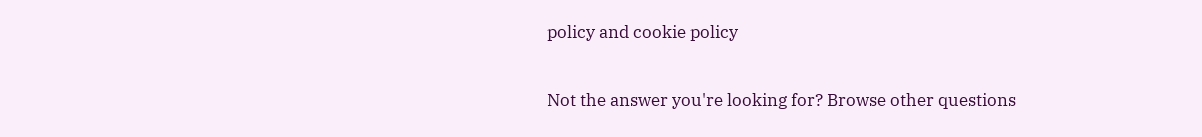policy and cookie policy

Not the answer you're looking for? Browse other questions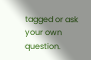tagged or ask your own question.